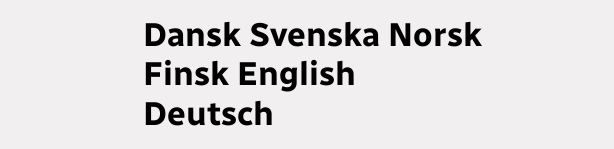Dansk Svenska Norsk Finsk English
Deutsch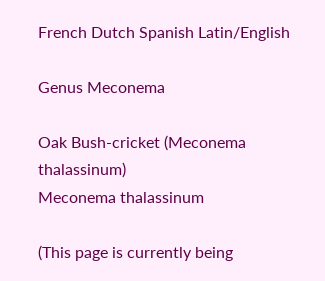French Dutch Spanish Latin/English

Genus Meconema

Oak Bush-cricket (Meconema thalassinum)
Meconema thalassinum

(This page is currently being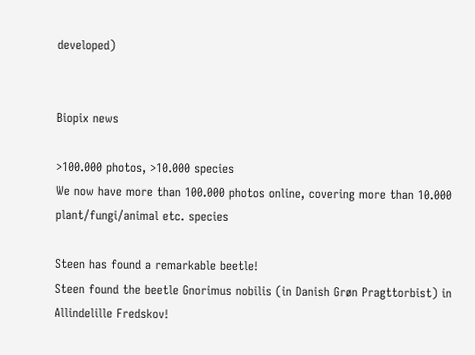developed)


Biopix news

>100.000 photos, >10.000 species
We now have more than 100.000 photos online, covering more than 10.000 plant/fungi/animal etc. species

Steen has found a remarkable beetle!
Steen found the beetle Gnorimus nobilis (in Danish Grøn Pragttorbist) in Allindelille Fredskov!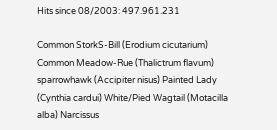Hits since 08/2003: 497.961.231

Common StorkS-Bill (Erodium cicutarium) Common Meadow-Rue (Thalictrum flavum) sparrowhawk (Accipiter nisus) Painted Lady (Cynthia cardui) White/Pied Wagtail (Motacilla alba) Narcissus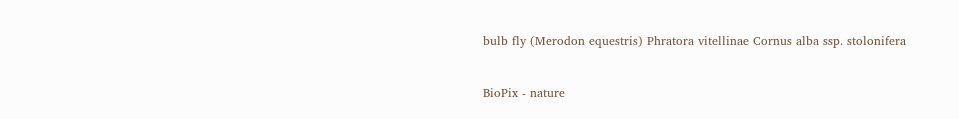bulb fly (Merodon equestris) Phratora vitellinae Cornus alba ssp. stolonifera


BioPix - nature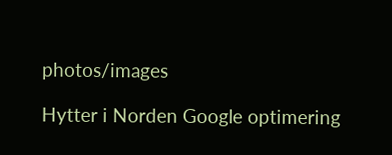photos/images

Hytter i Norden Google optimering